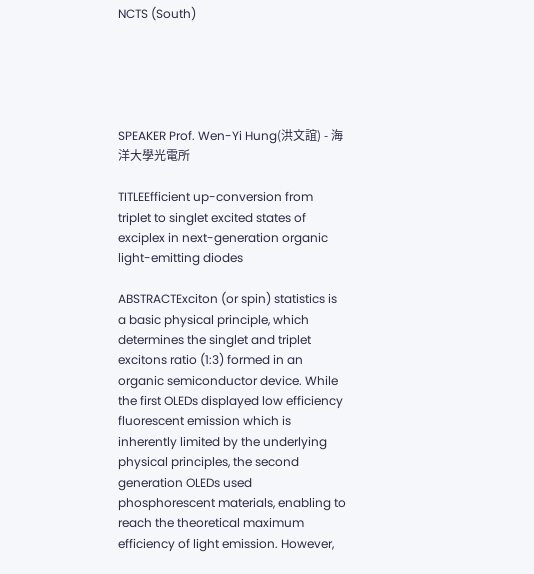NCTS (South)





SPEAKER Prof. Wen-Yi Hung(洪文誼) - 海洋大學光電所

TITLEEfficient up-conversion from triplet to singlet excited states of exciplex in next-generation organic light-emitting diodes

ABSTRACTExciton (or spin) statistics is a basic physical principle, which determines the singlet and triplet excitons ratio (1:3) formed in an organic semiconductor device. While the first OLEDs displayed low efficiency fluorescent emission which is inherently limited by the underlying physical principles, the second generation OLEDs used phosphorescent materials, enabling to reach the theoretical maximum efficiency of light emission. However,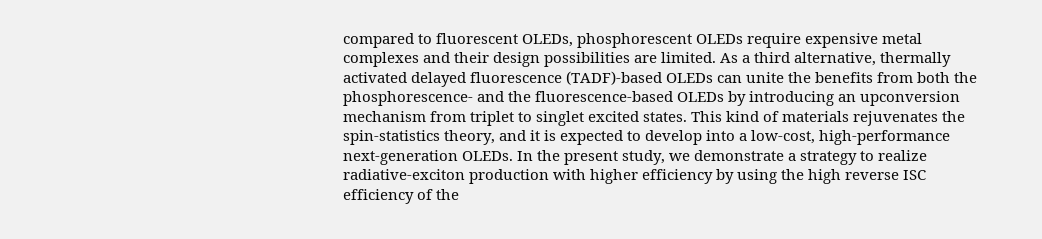compared to fluorescent OLEDs, phosphorescent OLEDs require expensive metal complexes and their design possibilities are limited. As a third alternative, thermally activated delayed fluorescence (TADF)-based OLEDs can unite the benefits from both the phosphorescence- and the fluorescence-based OLEDs by introducing an upconversion mechanism from triplet to singlet excited states. This kind of materials rejuvenates the spin-statistics theory, and it is expected to develop into a low-cost, high-performance next-generation OLEDs. In the present study, we demonstrate a strategy to realize radiative-exciton production with higher efficiency by using the high reverse ISC efficiency of the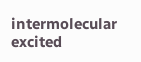intermolecular excited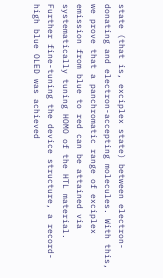state (that is, exciplex state) between electron-donating and electron-accepting molecules. With this, we prove that a panchromatic range of exciplex emission from blue to red can be attained via systematically tuning HOMO of the HTL material. Further fine-tuning the device structure, a record-high blue OLED was achieved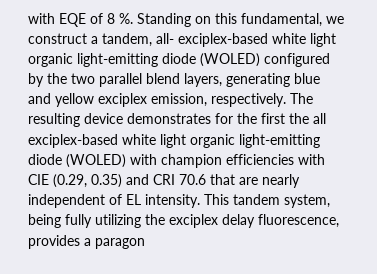with EQE of 8 %. Standing on this fundamental, we construct a tandem, all- exciplex-based white light organic light-emitting diode (WOLED) configured by the two parallel blend layers, generating blue and yellow exciplex emission, respectively. The resulting device demonstrates for the first the all exciplex-based white light organic light-emitting diode (WOLED) with champion efficiencies with CIE (0.29, 0.35) and CRI 70.6 that are nearly independent of EL intensity. This tandem system, being fully utilizing the exciplex delay fluorescence, provides a paragon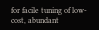for facile tuning of low-cost, abundant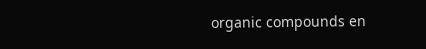organic compounds en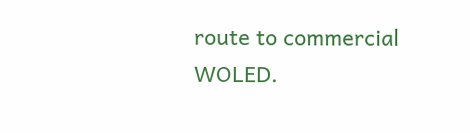route to commercial WOLED.